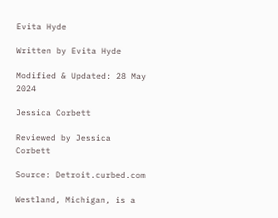Evita Hyde

Written by Evita Hyde

Modified & Updated: 28 May 2024

Jessica Corbett

Reviewed by Jessica Corbett

Source: Detroit.curbed.com

Westland, Michigan, is a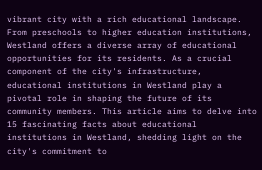vibrant city with a rich educational landscape. From preschools to higher education institutions, Westland offers a diverse array of educational opportunities for its residents. As a crucial component of the city's infrastructure, educational institutions in Westland play a pivotal role in shaping the future of its community members. This article aims to delve into 15 fascinating facts about educational institutions in Westland, shedding light on the city's commitment to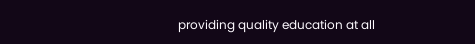providing quality education at all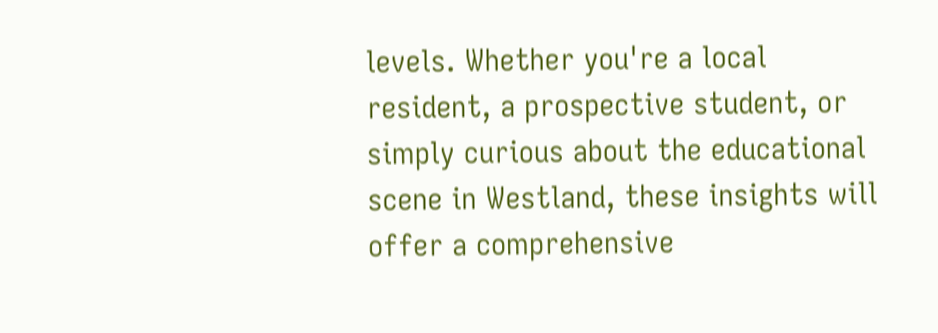levels. Whether you're a local resident, a prospective student, or simply curious about the educational scene in Westland, these insights will offer a comprehensive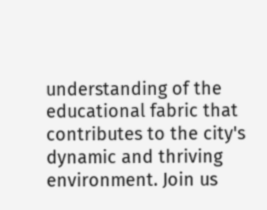understanding of the educational fabric that contributes to the city's dynamic and thriving environment. Join us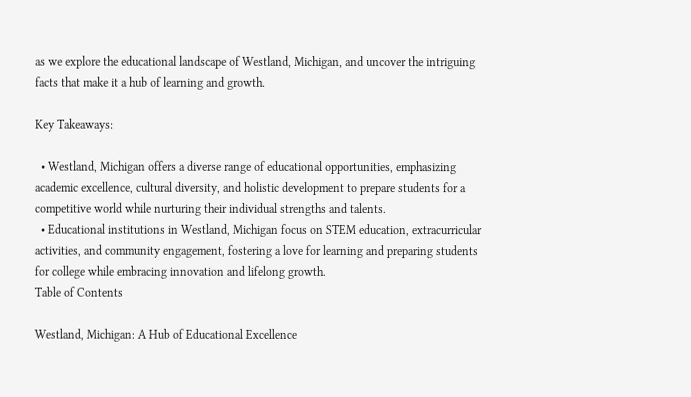as we explore the educational landscape of Westland, Michigan, and uncover the intriguing facts that make it a hub of learning and growth.

Key Takeaways:

  • Westland, Michigan offers a diverse range of educational opportunities, emphasizing academic excellence, cultural diversity, and holistic development to prepare students for a competitive world while nurturing their individual strengths and talents.
  • Educational institutions in Westland, Michigan focus on STEM education, extracurricular activities, and community engagement, fostering a love for learning and preparing students for college while embracing innovation and lifelong growth.
Table of Contents

Westland, Michigan: A Hub of Educational Excellence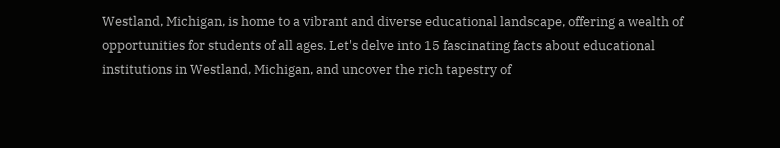Westland, Michigan, is home to a vibrant and diverse educational landscape, offering a wealth of opportunities for students of all ages. Let's delve into 15 fascinating facts about educational institutions in Westland, Michigan, and uncover the rich tapestry of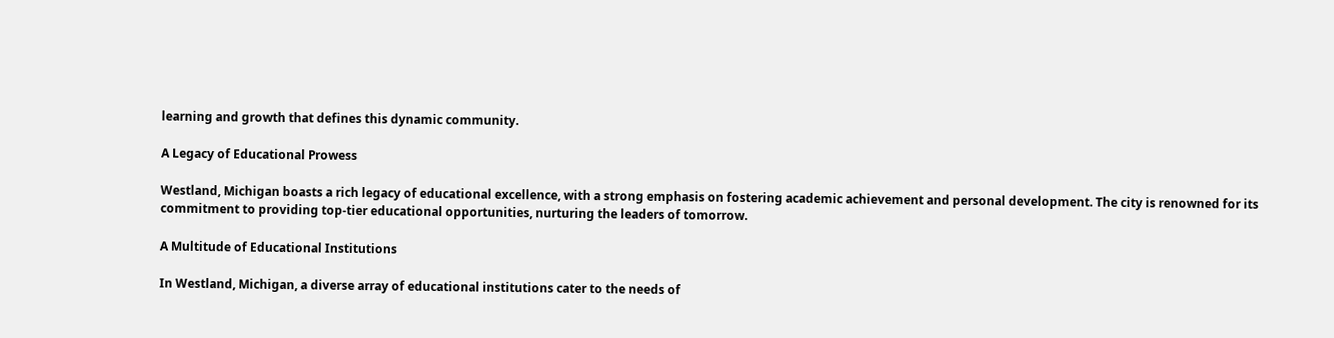learning and growth that defines this dynamic community.

A Legacy of Educational Prowess

Westland, Michigan boasts a rich legacy of educational excellence, with a strong emphasis on fostering academic achievement and personal development. The city is renowned for its commitment to providing top-tier educational opportunities, nurturing the leaders of tomorrow.

A Multitude of Educational Institutions

In Westland, Michigan, a diverse array of educational institutions cater to the needs of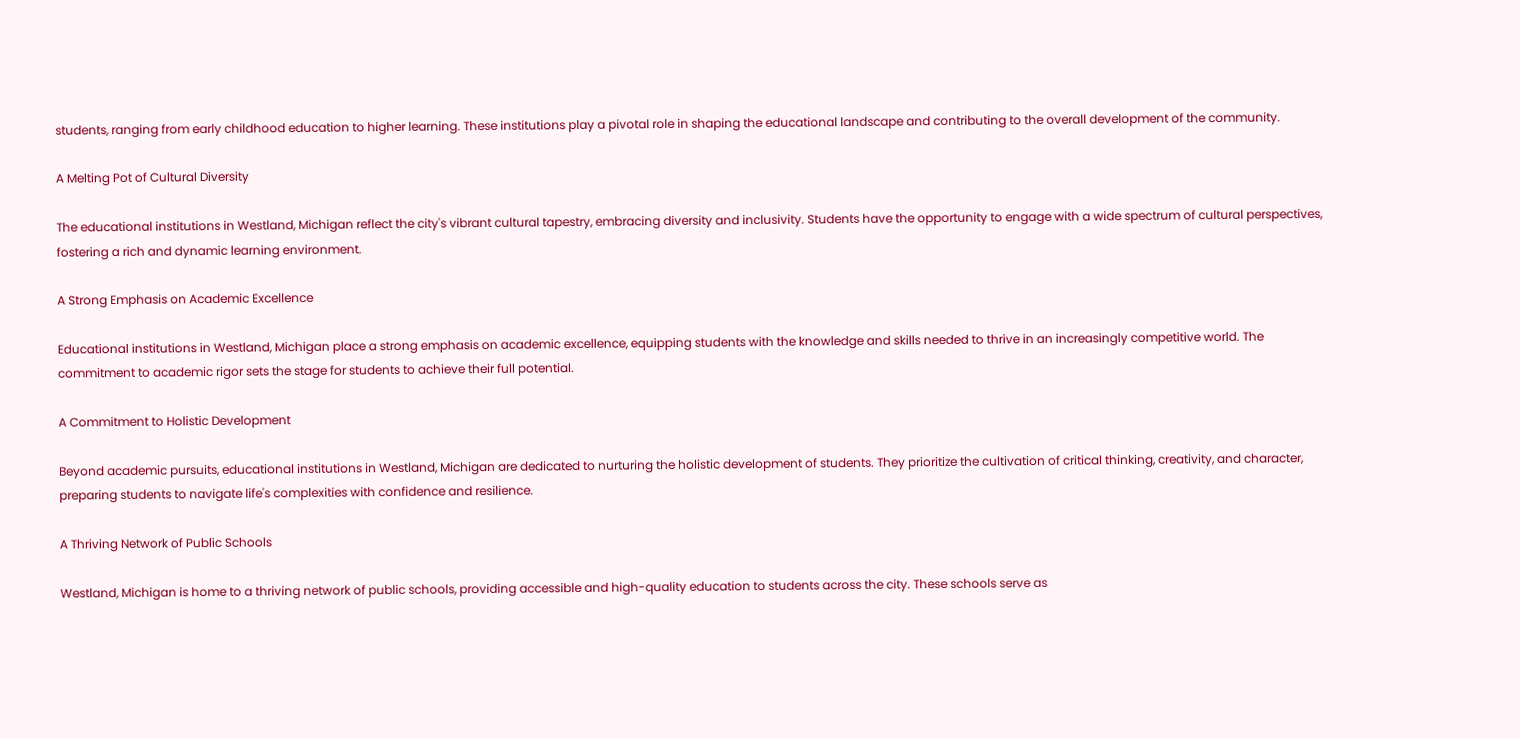students, ranging from early childhood education to higher learning. These institutions play a pivotal role in shaping the educational landscape and contributing to the overall development of the community.

A Melting Pot of Cultural Diversity

The educational institutions in Westland, Michigan reflect the city's vibrant cultural tapestry, embracing diversity and inclusivity. Students have the opportunity to engage with a wide spectrum of cultural perspectives, fostering a rich and dynamic learning environment.

A Strong Emphasis on Academic Excellence

Educational institutions in Westland, Michigan place a strong emphasis on academic excellence, equipping students with the knowledge and skills needed to thrive in an increasingly competitive world. The commitment to academic rigor sets the stage for students to achieve their full potential.

A Commitment to Holistic Development

Beyond academic pursuits, educational institutions in Westland, Michigan are dedicated to nurturing the holistic development of students. They prioritize the cultivation of critical thinking, creativity, and character, preparing students to navigate life's complexities with confidence and resilience.

A Thriving Network of Public Schools

Westland, Michigan is home to a thriving network of public schools, providing accessible and high-quality education to students across the city. These schools serve as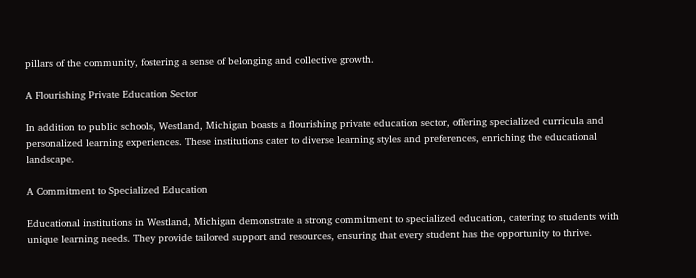pillars of the community, fostering a sense of belonging and collective growth.

A Flourishing Private Education Sector

In addition to public schools, Westland, Michigan boasts a flourishing private education sector, offering specialized curricula and personalized learning experiences. These institutions cater to diverse learning styles and preferences, enriching the educational landscape.

A Commitment to Specialized Education

Educational institutions in Westland, Michigan demonstrate a strong commitment to specialized education, catering to students with unique learning needs. They provide tailored support and resources, ensuring that every student has the opportunity to thrive.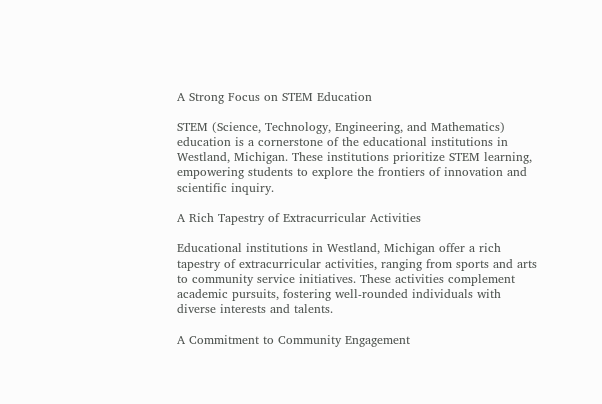A Strong Focus on STEM Education

STEM (Science, Technology, Engineering, and Mathematics) education is a cornerstone of the educational institutions in Westland, Michigan. These institutions prioritize STEM learning, empowering students to explore the frontiers of innovation and scientific inquiry.

A Rich Tapestry of Extracurricular Activities

Educational institutions in Westland, Michigan offer a rich tapestry of extracurricular activities, ranging from sports and arts to community service initiatives. These activities complement academic pursuits, fostering well-rounded individuals with diverse interests and talents.

A Commitment to Community Engagement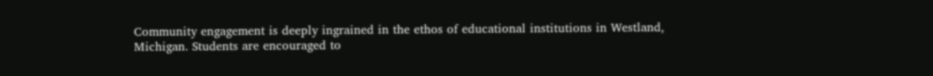Community engagement is deeply ingrained in the ethos of educational institutions in Westland, Michigan. Students are encouraged to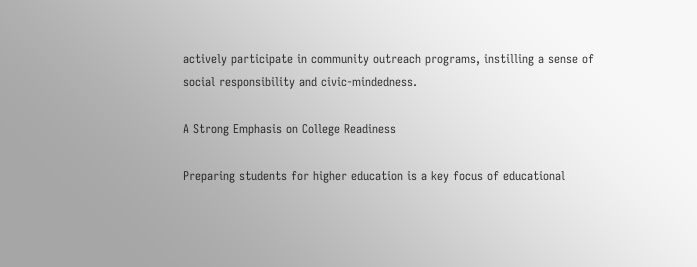actively participate in community outreach programs, instilling a sense of social responsibility and civic-mindedness.

A Strong Emphasis on College Readiness

Preparing students for higher education is a key focus of educational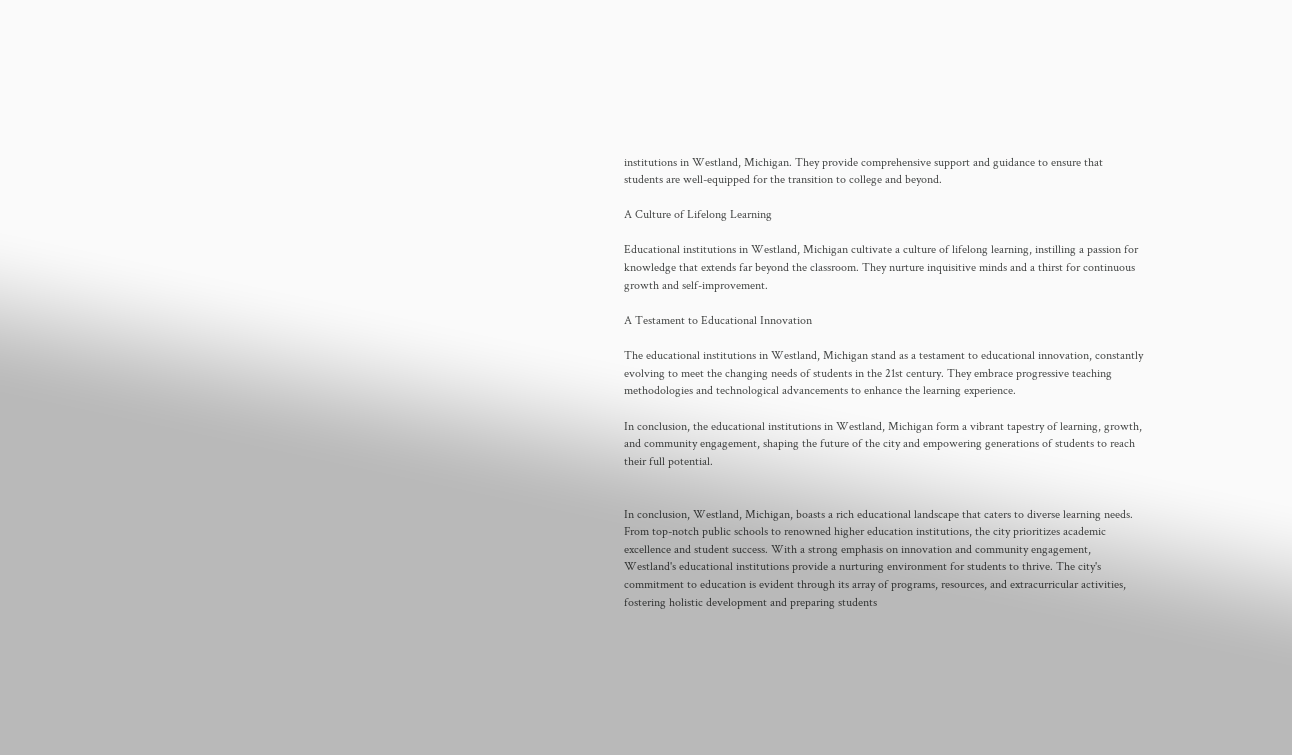institutions in Westland, Michigan. They provide comprehensive support and guidance to ensure that students are well-equipped for the transition to college and beyond.

A Culture of Lifelong Learning

Educational institutions in Westland, Michigan cultivate a culture of lifelong learning, instilling a passion for knowledge that extends far beyond the classroom. They nurture inquisitive minds and a thirst for continuous growth and self-improvement.

A Testament to Educational Innovation

The educational institutions in Westland, Michigan stand as a testament to educational innovation, constantly evolving to meet the changing needs of students in the 21st century. They embrace progressive teaching methodologies and technological advancements to enhance the learning experience.

In conclusion, the educational institutions in Westland, Michigan form a vibrant tapestry of learning, growth, and community engagement, shaping the future of the city and empowering generations of students to reach their full potential.


In conclusion, Westland, Michigan, boasts a rich educational landscape that caters to diverse learning needs. From top-notch public schools to renowned higher education institutions, the city prioritizes academic excellence and student success. With a strong emphasis on innovation and community engagement, Westland's educational institutions provide a nurturing environment for students to thrive. The city's commitment to education is evident through its array of programs, resources, and extracurricular activities, fostering holistic development and preparing students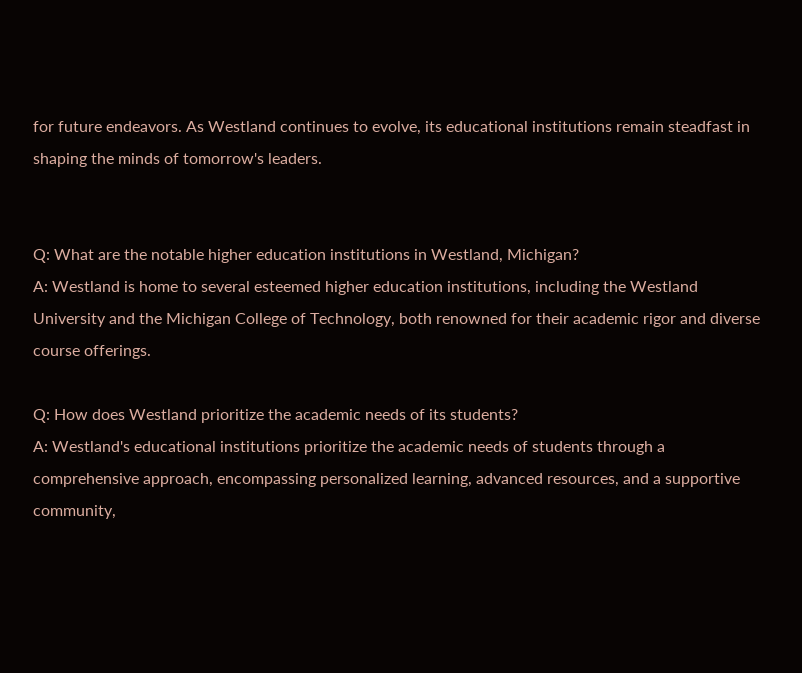for future endeavors. As Westland continues to evolve, its educational institutions remain steadfast in shaping the minds of tomorrow's leaders.


Q: What are the notable higher education institutions in Westland, Michigan?
A: Westland is home to several esteemed higher education institutions, including the Westland University and the Michigan College of Technology, both renowned for their academic rigor and diverse course offerings.

Q: How does Westland prioritize the academic needs of its students?
A: Westland's educational institutions prioritize the academic needs of students through a comprehensive approach, encompassing personalized learning, advanced resources, and a supportive community,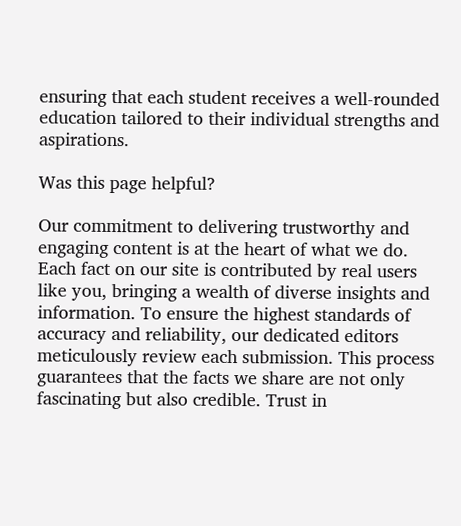ensuring that each student receives a well-rounded education tailored to their individual strengths and aspirations.

Was this page helpful?

Our commitment to delivering trustworthy and engaging content is at the heart of what we do. Each fact on our site is contributed by real users like you, bringing a wealth of diverse insights and information. To ensure the highest standards of accuracy and reliability, our dedicated editors meticulously review each submission. This process guarantees that the facts we share are not only fascinating but also credible. Trust in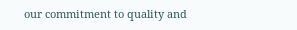our commitment to quality and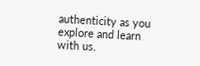authenticity as you explore and learn with us.